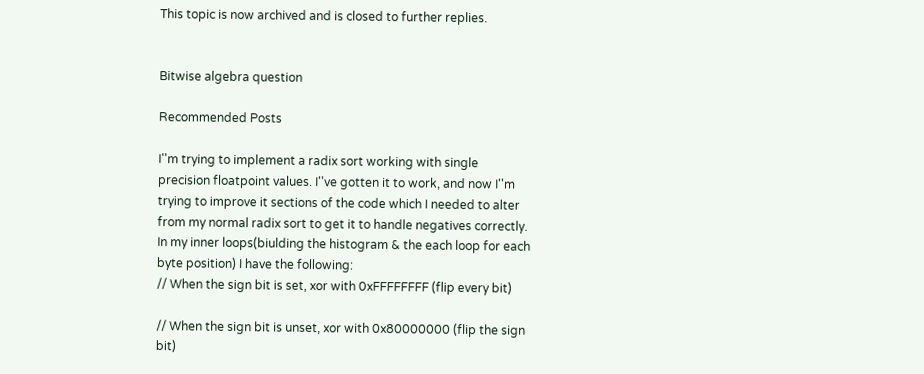This topic is now archived and is closed to further replies.


Bitwise algebra question

Recommended Posts

I''m trying to implement a radix sort working with single precision floatpoint values. I''ve gotten it to work, and now I''m trying to improve it sections of the code which I needed to alter from my normal radix sort to get it to handle negatives correctly. In my inner loops(biulding the histogram & the each loop for each byte position) I have the following:
// When the sign bit is set, xor with 0xFFFFFFFF (flip every bit)

// When the sign bit is unset, xor with 0x80000000 (flip the sign bit)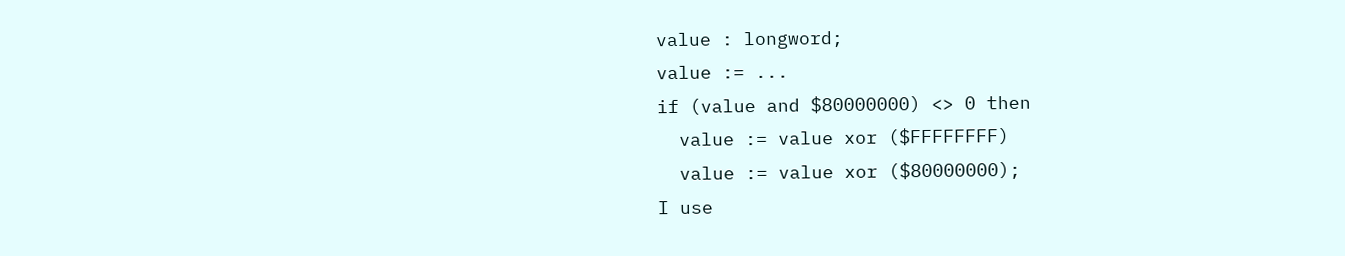value : longword;
value := ...
if (value and $80000000) <> 0 then
  value := value xor ($FFFFFFFF)
  value := value xor ($80000000);
I use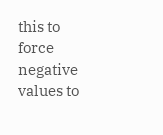this to force negative values to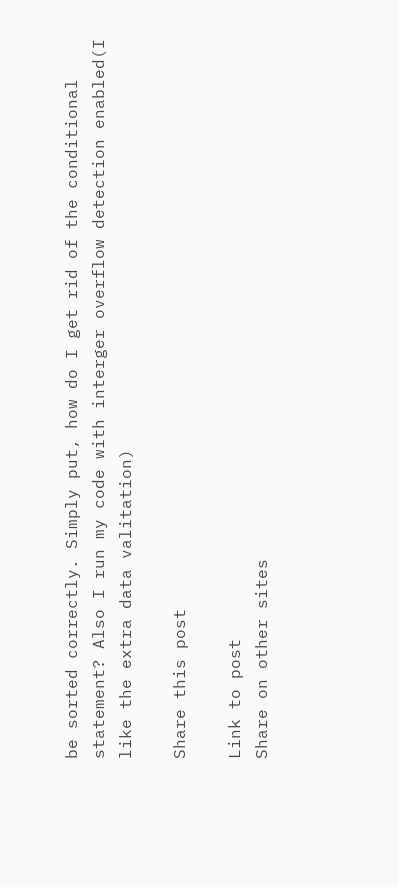be sorted correctly. Simply put, how do I get rid of the conditional statement? Also I run my code with interger overflow detection enabled(I like the extra data valitation)

Share this post

Link to post
Share on other sites